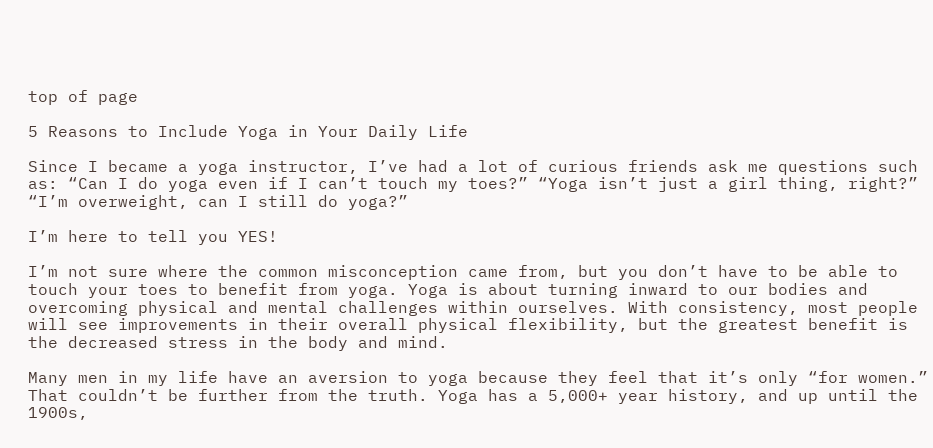top of page

5 Reasons to Include Yoga in Your Daily Life

Since I became a yoga instructor, I’ve had a lot of curious friends ask me questions such as: “Can I do yoga even if I can’t touch my toes?” “Yoga isn’t just a girl thing, right?” “I’m overweight, can I still do yoga?”

I’m here to tell you YES!

I’m not sure where the common misconception came from, but you don’t have to be able to touch your toes to benefit from yoga. Yoga is about turning inward to our bodies and overcoming physical and mental challenges within ourselves. With consistency, most people will see improvements in their overall physical flexibility, but the greatest benefit is the decreased stress in the body and mind.

Many men in my life have an aversion to yoga because they feel that it’s only “for women.” That couldn’t be further from the truth. Yoga has a 5,000+ year history, and up until the 1900s,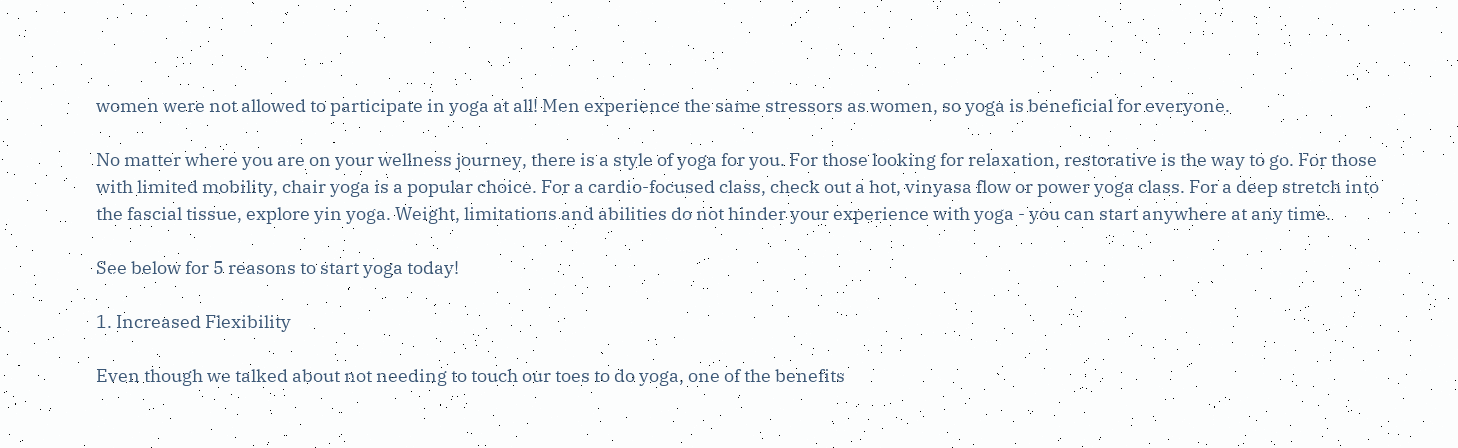women were not allowed to participate in yoga at all! Men experience the same stressors as women, so yoga is beneficial for everyone.

No matter where you are on your wellness journey, there is a style of yoga for you. For those looking for relaxation, restorative is the way to go. For those with limited mobility, chair yoga is a popular choice. For a cardio-focused class, check out a hot, vinyasa flow or power yoga class. For a deep stretch into the fascial tissue, explore yin yoga. Weight, limitations and abilities do not hinder your experience with yoga - you can start anywhere at any time.

See below for 5 reasons to start yoga today!

1. Increased Flexibility

Even though we talked about not needing to touch our toes to do yoga, one of the benefits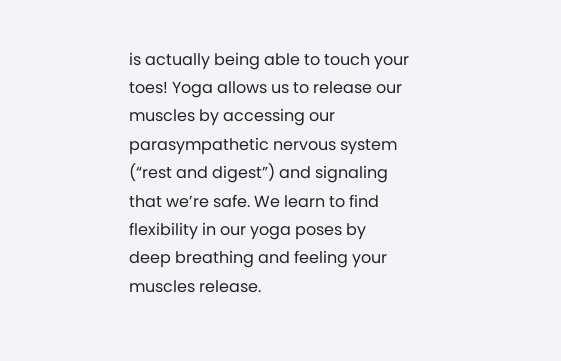is actually being able to touch your toes! Yoga allows us to release our muscles by accessing our parasympathetic nervous system (“rest and digest”) and signaling that we’re safe. We learn to find flexibility in our yoga poses by deep breathing and feeling your muscles release.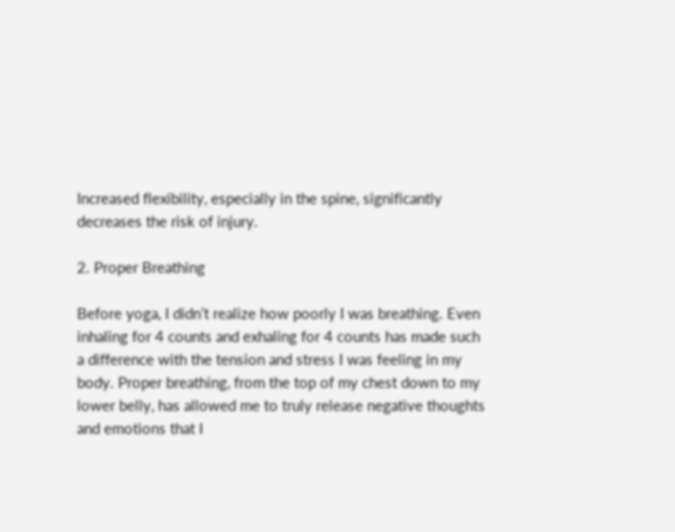Increased flexibility, especially in the spine, significantly decreases the risk of injury.

2. Proper Breathing

Before yoga, I didn’t realize how poorly I was breathing. Even inhaling for 4 counts and exhaling for 4 counts has made such a difference with the tension and stress I was feeling in my body. Proper breathing, from the top of my chest down to my lower belly, has allowed me to truly release negative thoughts and emotions that I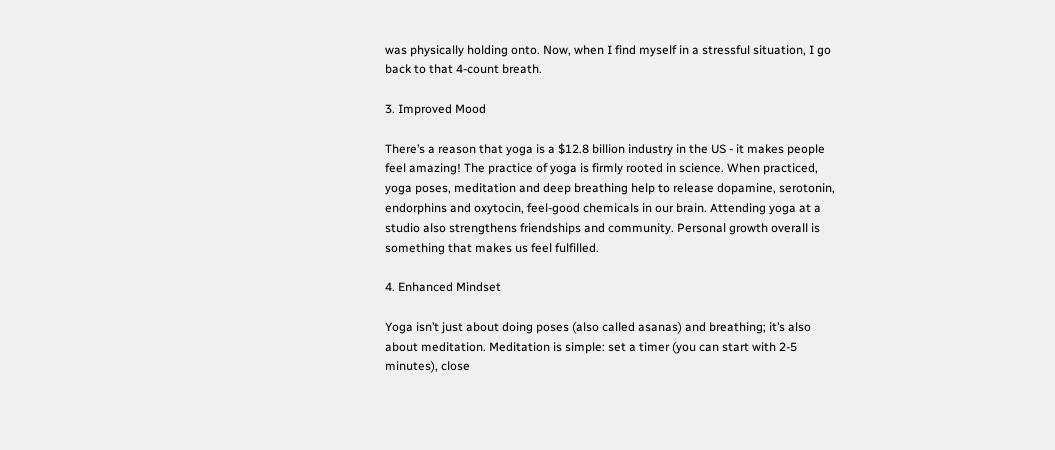was physically holding onto. Now, when I find myself in a stressful situation, I go back to that 4-count breath.

3. Improved Mood

There’s a reason that yoga is a $12.8 billion industry in the US - it makes people feel amazing! The practice of yoga is firmly rooted in science. When practiced, yoga poses, meditation and deep breathing help to release dopamine, serotonin, endorphins and oxytocin, feel-good chemicals in our brain. Attending yoga at a studio also strengthens friendships and community. Personal growth overall is something that makes us feel fulfilled.

4. Enhanced Mindset

Yoga isn’t just about doing poses (also called asanas) and breathing; it’s also about meditation. Meditation is simple: set a timer (you can start with 2-5 minutes), close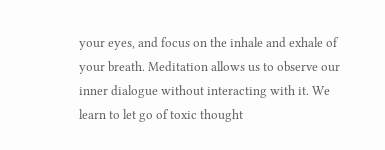your eyes, and focus on the inhale and exhale of your breath. Meditation allows us to observe our inner dialogue without interacting with it. We learn to let go of toxic thought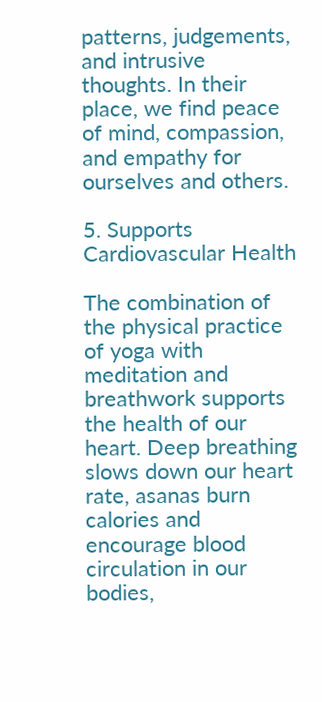patterns, judgements, and intrusive thoughts. In their place, we find peace of mind, compassion, and empathy for ourselves and others.

5. Supports Cardiovascular Health

The combination of the physical practice of yoga with meditation and breathwork supports the health of our heart. Deep breathing slows down our heart rate, asanas burn calories and encourage blood circulation in our bodies,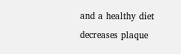and a healthy diet decreases plaque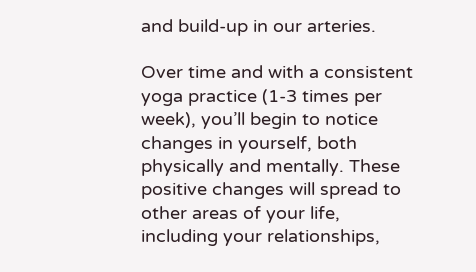and build-up in our arteries.

Over time and with a consistent yoga practice (1-3 times per week), you’ll begin to notice changes in yourself, both physically and mentally. These positive changes will spread to other areas of your life, including your relationships,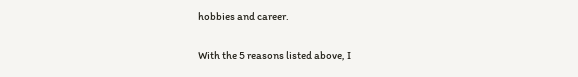hobbies and career.

With the 5 reasons listed above, I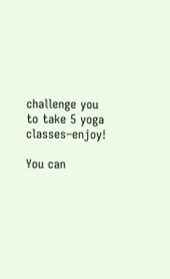challenge you to take 5 yoga classes–enjoy!

You can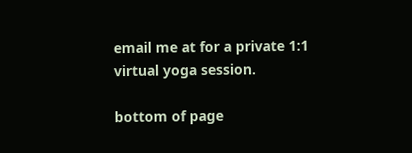email me at for a private 1:1 virtual yoga session.

bottom of page